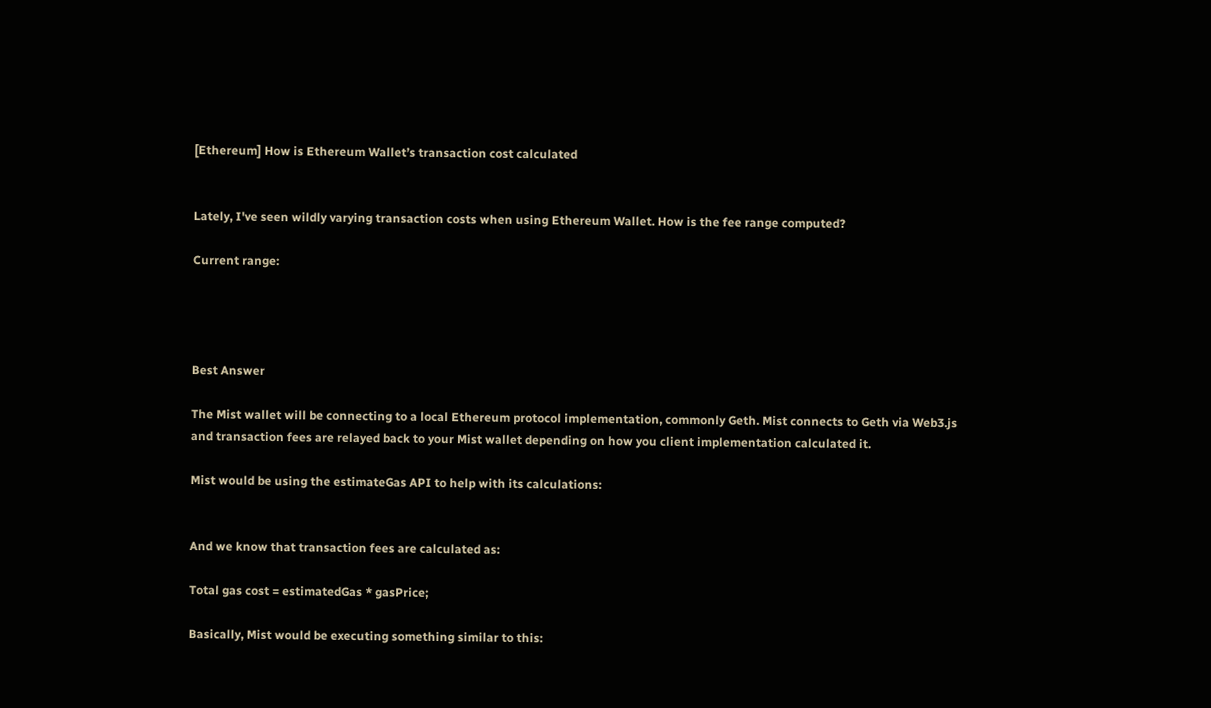[Ethereum] How is Ethereum Wallet’s transaction cost calculated


Lately, I've seen wildly varying transaction costs when using Ethereum Wallet. How is the fee range computed?

Current range:




Best Answer

The Mist wallet will be connecting to a local Ethereum protocol implementation, commonly Geth. Mist connects to Geth via Web3.js and transaction fees are relayed back to your Mist wallet depending on how you client implementation calculated it.

Mist would be using the estimateGas API to help with its calculations:


And we know that transaction fees are calculated as:

Total gas cost = estimatedGas * gasPrice;

Basically, Mist would be executing something similar to this: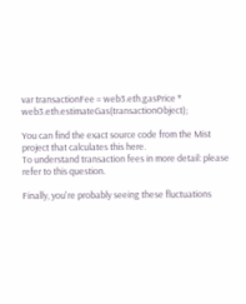var transactionFee = web3.eth.gasPrice * web3.eth.estimateGas(transactionObject);

You can find the exact source code from the Mist project that calculates this here.
To understand transaction fees in more detail: please refer to this question.

Finally, you're probably seeing these fluctuations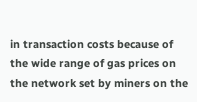in transaction costs because of the wide range of gas prices on the network set by miners on the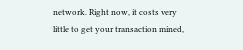network. Right now, it costs very little to get your transaction mined,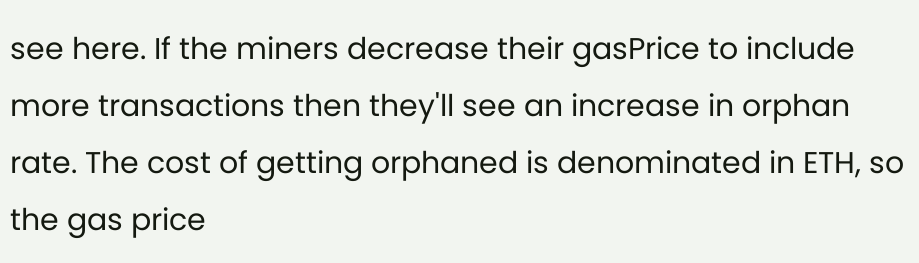see here. If the miners decrease their gasPrice to include more transactions then they'll see an increase in orphan rate. The cost of getting orphaned is denominated in ETH, so the gas price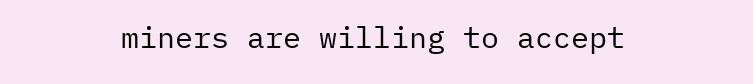miners are willing to accept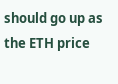should go up as the ETH price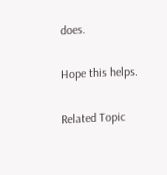does.

Hope this helps.

Related Topic